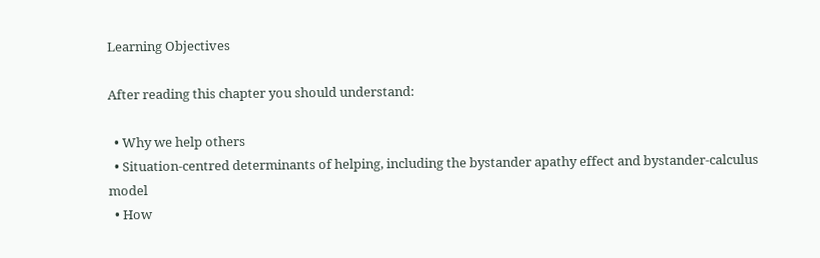Learning Objectives

After reading this chapter you should understand:

  • Why we help others
  • Situation-centred determinants of helping, including the bystander apathy effect and bystander-calculus model
  • How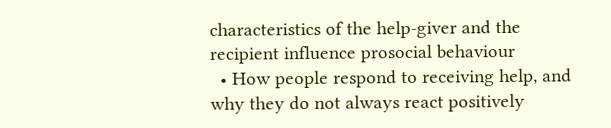characteristics of the help-giver and the recipient influence prosocial behaviour
  • How people respond to receiving help, and why they do not always react positively